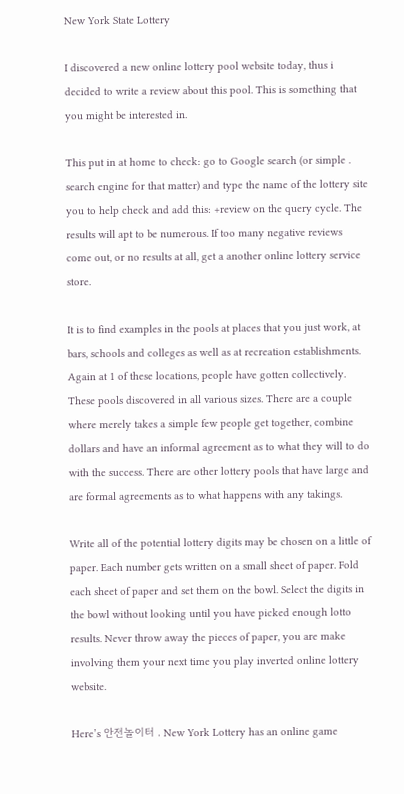New York State Lottery

I discovered a new online lottery pool website today, thus i decided to write a review about this pool. This is something that you might be interested in.

This put in at home to check: go to Google search (or simple . search engine for that matter) and type the name of the lottery site you to help check and add this: +review on the query cycle. The results will apt to be numerous. If too many negative reviews come out, or no results at all, get a another online lottery service store.

It is to find examples in the pools at places that you just work, at bars, schools and colleges as well as at recreation establishments. Again at 1 of these locations, people have gotten collectively. These pools discovered in all various sizes. There are a couple where merely takes a simple few people get together, combine dollars and have an informal agreement as to what they will to do with the success. There are other lottery pools that have large and are formal agreements as to what happens with any takings.

Write all of the potential lottery digits may be chosen on a little of paper. Each number gets written on a small sheet of paper. Fold each sheet of paper and set them on the bowl. Select the digits in the bowl without looking until you have picked enough lotto results. Never throw away the pieces of paper, you are make involving them your next time you play inverted online lottery website.

Here’s 안전놀이터 . New York Lottery has an online game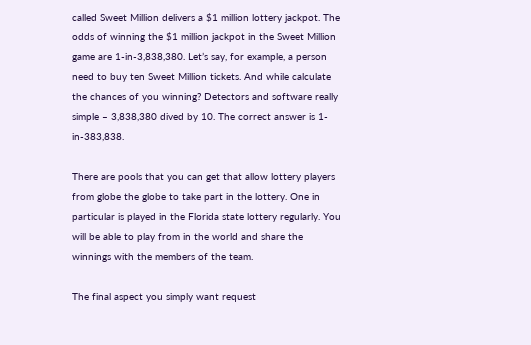called Sweet Million delivers a $1 million lottery jackpot. The odds of winning the $1 million jackpot in the Sweet Million game are 1-in-3,838,380. Let’s say, for example, a person need to buy ten Sweet Million tickets. And while calculate the chances of you winning? Detectors and software really simple – 3,838,380 dived by 10. The correct answer is 1-in-383,838.

There are pools that you can get that allow lottery players from globe the globe to take part in the lottery. One in particular is played in the Florida state lottery regularly. You will be able to play from in the world and share the winnings with the members of the team.

The final aspect you simply want request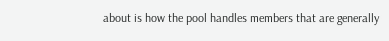about is how the pool handles members that are generally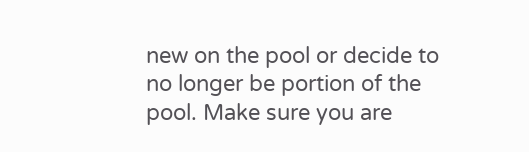new on the pool or decide to no longer be portion of the pool. Make sure you are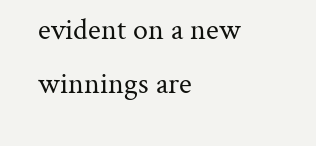evident on a new winnings are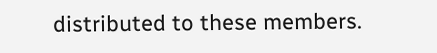distributed to these members.